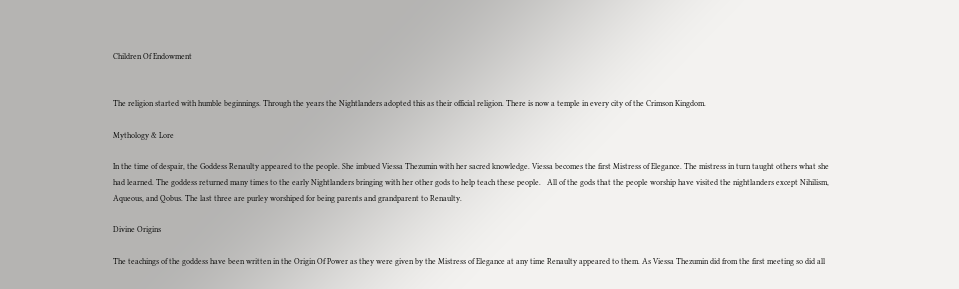Children Of Endowment


The religion started with humble beginnings. Through the years the Nightlanders adopted this as their official religion. There is now a temple in every city of the Crimson Kingdom.

Mythology & Lore

In the time of despair, the Goddess Renaulty appeared to the people. She imbued Viessa Thezumin with her sacred knowledge. Viessa becomes the first Mistress of Elegance. The mistress in turn taught others what she had learned. The goddess returned many times to the early Nightlanders bringing with her other gods to help teach these people.   All of the gods that the people worship have visited the nightlanders except Nihilism, Aqueous, and Qobus. The last three are purley worshiped for being parents and grandparent to Renaulty.

Divine Origins

The teachings of the goddess have been written in the Origin Of Power as they were given by the Mistress of Elegance at any time Renaulty appeared to them. As Viessa Thezumin did from the first meeting so did all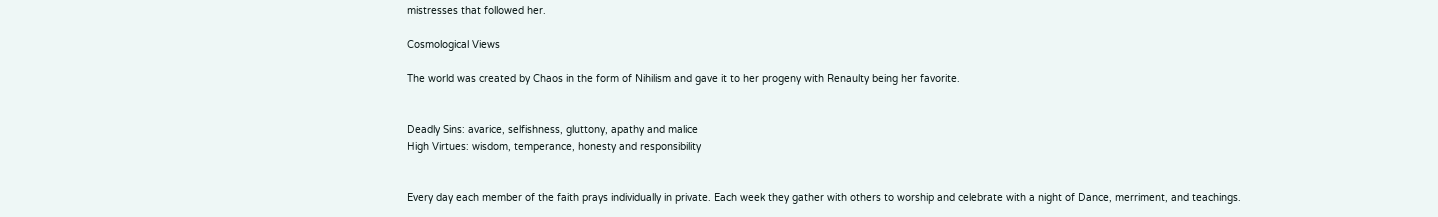mistresses that followed her.

Cosmological Views

The world was created by Chaos in the form of Nihilism and gave it to her progeny with Renaulty being her favorite.


Deadly Sins: avarice, selfishness, gluttony, apathy and malice
High Virtues: wisdom, temperance, honesty and responsibility


Every day each member of the faith prays individually in private. Each week they gather with others to worship and celebrate with a night of Dance, merriment, and teachings.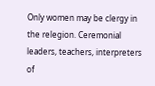Only women may be clergy in the relegion. Ceremonial leaders, teachers, interpreters of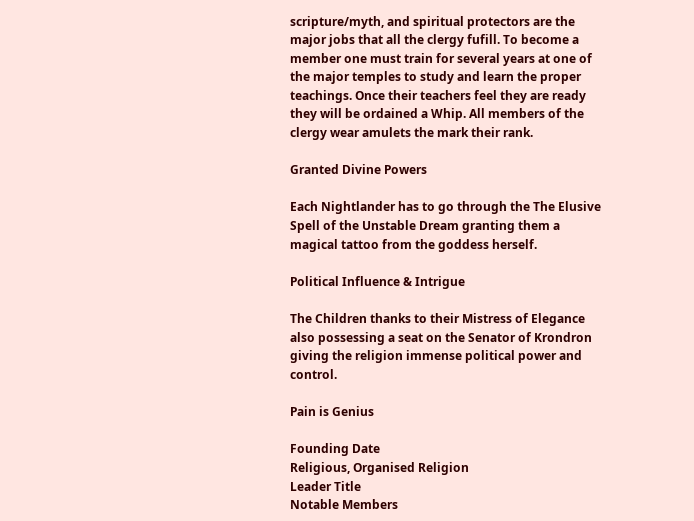scripture/myth, and spiritual protectors are the major jobs that all the clergy fufill. To become a member one must train for several years at one of the major temples to study and learn the proper teachings. Once their teachers feel they are ready they will be ordained a Whip. All members of the clergy wear amulets the mark their rank.

Granted Divine Powers

Each Nightlander has to go through the The Elusive Spell of the Unstable Dream granting them a magical tattoo from the goddess herself.

Political Influence & Intrigue

The Children thanks to their Mistress of Elegance also possessing a seat on the Senator of Krondron giving the religion immense political power and control.

Pain is Genius

Founding Date
Religious, Organised Religion
Leader Title
Notable Members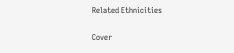Related Ethnicities

Cover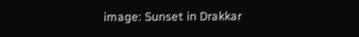image: Sunset in Drakkar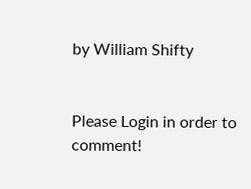by William Shifty


Please Login in order to comment!